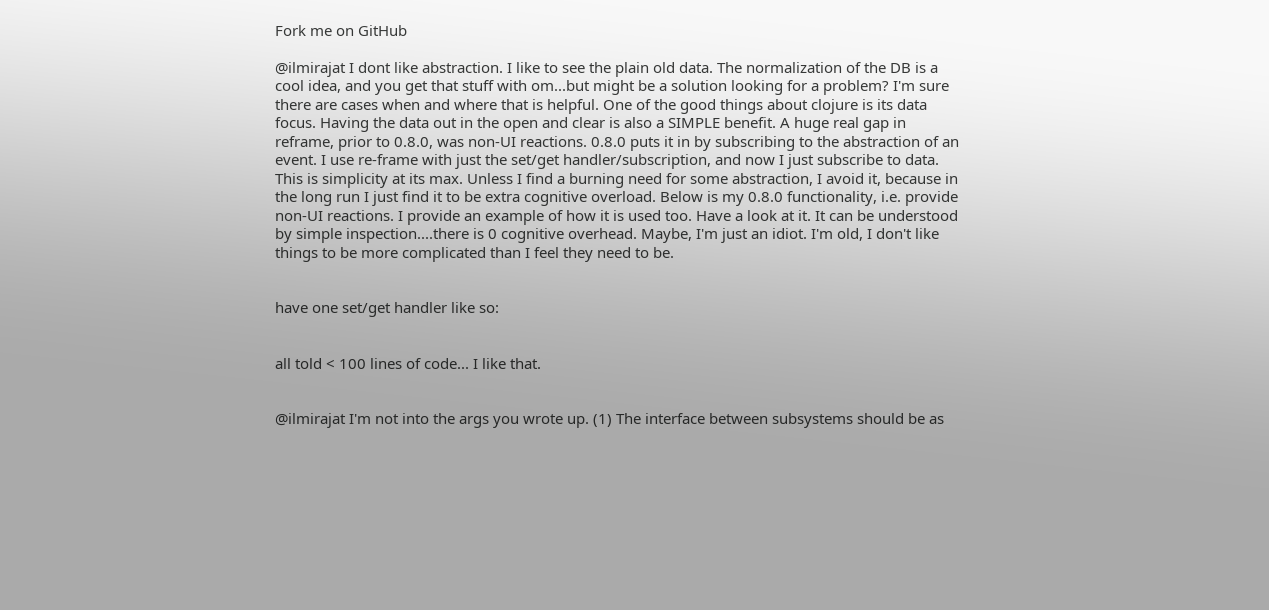Fork me on GitHub

@ilmirajat I dont like abstraction. I like to see the plain old data. The normalization of the DB is a cool idea, and you get that stuff with om...but might be a solution looking for a problem? I'm sure there are cases when and where that is helpful. One of the good things about clojure is its data focus. Having the data out in the open and clear is also a SIMPLE benefit. A huge real gap in reframe, prior to 0.8.0, was non-UI reactions. 0.8.0 puts it in by subscribing to the abstraction of an event. I use re-frame with just the set/get handler/subscription, and now I just subscribe to data. This is simplicity at its max. Unless I find a burning need for some abstraction, I avoid it, because in the long run I just find it to be extra cognitive overload. Below is my 0.8.0 functionality, i.e. provide non-UI reactions. I provide an example of how it is used too. Have a look at it. It can be understood by simple inspection....there is 0 cognitive overhead. Maybe, I'm just an idiot. I'm old, I don't like things to be more complicated than I feel they need to be.


have one set/get handler like so:


all told < 100 lines of code... I like that.


@ilmirajat I'm not into the args you wrote up. (1) The interface between subsystems should be as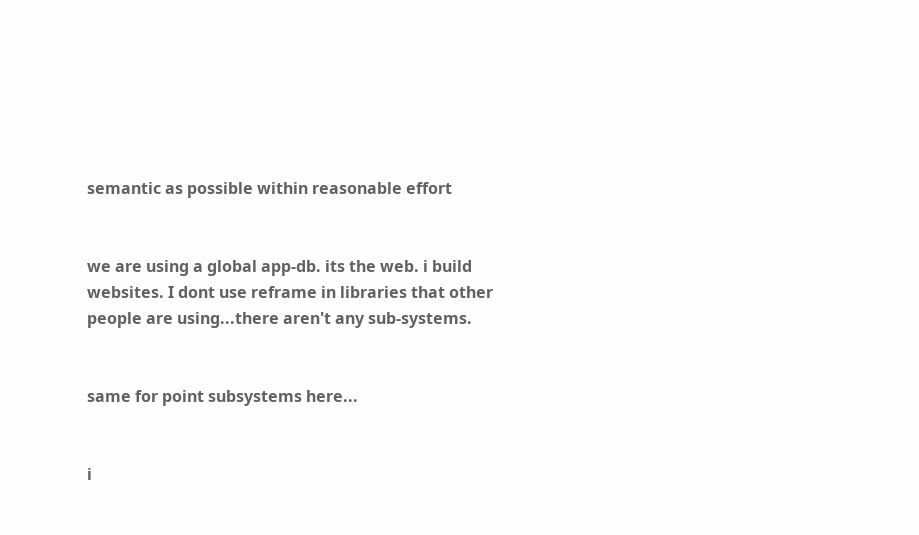semantic as possible within reasonable effort


we are using a global app-db. its the web. i build websites. I dont use reframe in libraries that other people are using...there aren't any sub-systems.


same for point subsystems here...


i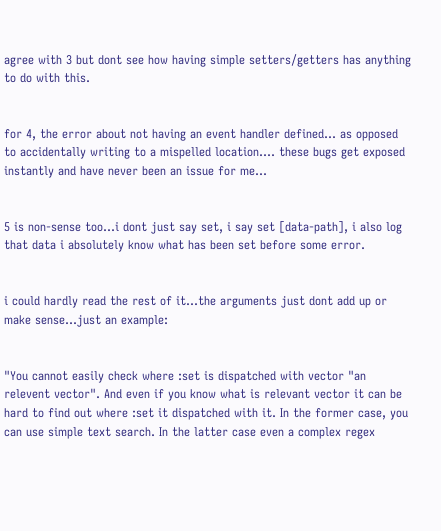agree with 3 but dont see how having simple setters/getters has anything to do with this.


for 4, the error about not having an event handler defined... as opposed to accidentally writing to a mispelled location.... these bugs get exposed instantly and have never been an issue for me...


5 is non-sense too...i dont just say set, i say set [data-path], i also log that data i absolutely know what has been set before some error.


i could hardly read the rest of it...the arguments just dont add up or make sense...just an example:


"You cannot easily check where :set is dispatched with vector "an relevent vector". And even if you know what is relevant vector it can be hard to find out where :set it dispatched with it. In the former case, you can use simple text search. In the latter case even a complex regex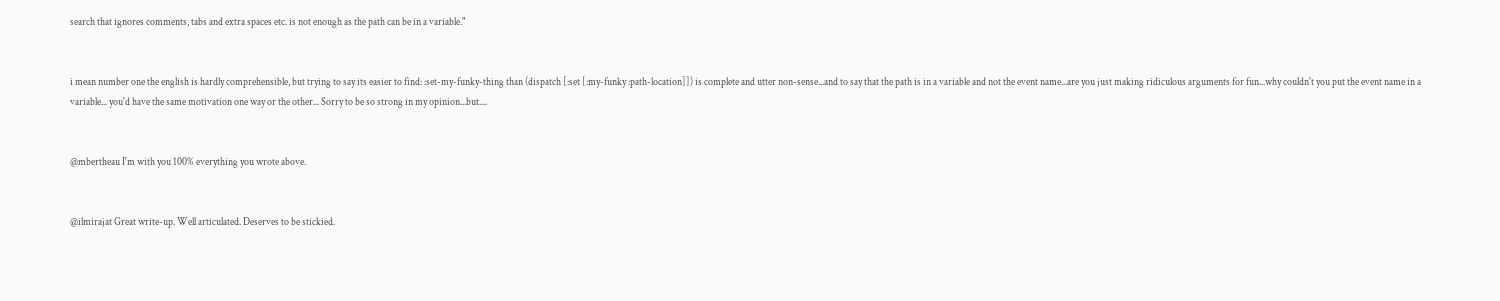search that ignores comments, tabs and extra spaces etc. is not enough as the path can be in a variable."


i mean number one the english is hardly comprehensible, but trying to say its easier to find: :set-my-funky-thing than (dispatch [:set [:my-funky :path-location]]) is complete and utter non-sense...and to say that the path is in a variable and not the event name...are you just making ridiculous arguments for fun...why couldn't you put the event name in a variable... you'd have the same motivation one way or the other... Sorry to be so strong in my opinion...but....


@mbertheau I'm with you 100% everything you wrote above.


@ilmirajat Great write-up. Well articulated. Deserves to be stickied.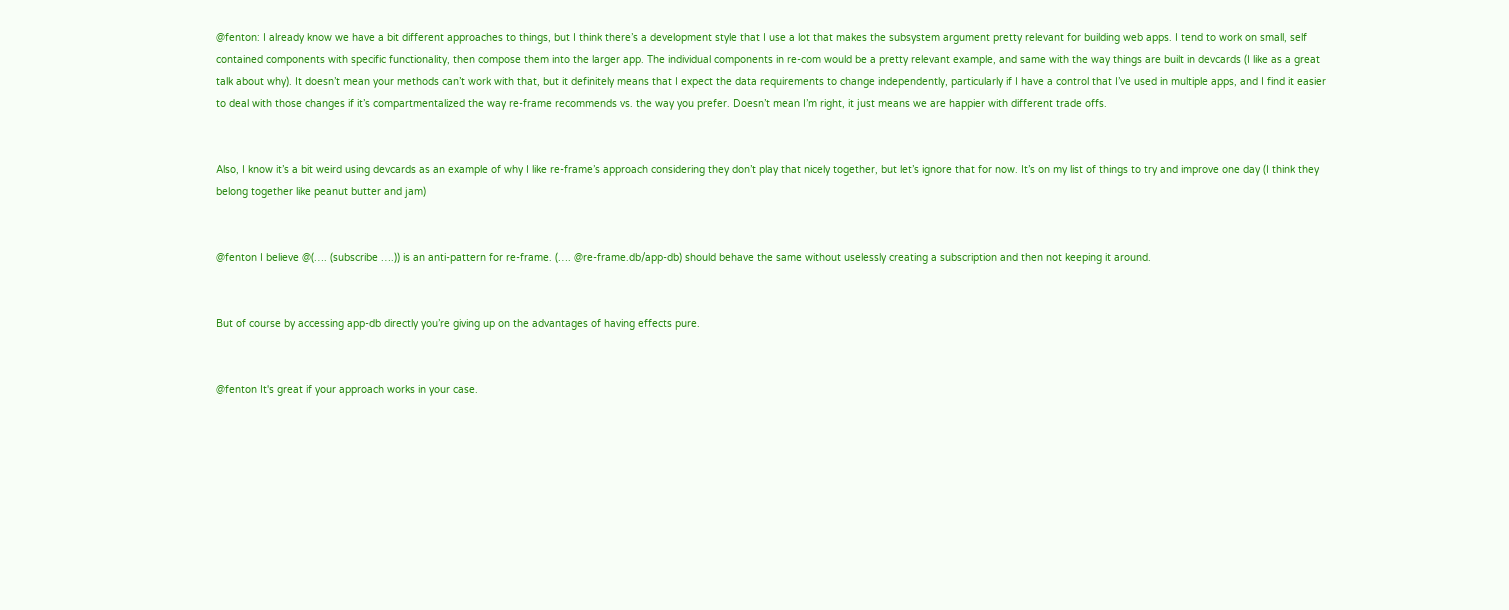@fenton: I already know we have a bit different approaches to things, but I think there’s a development style that I use a lot that makes the subsystem argument pretty relevant for building web apps. I tend to work on small, self contained components with specific functionality, then compose them into the larger app. The individual components in re-com would be a pretty relevant example, and same with the way things are built in devcards (I like as a great talk about why). It doesn’t mean your methods can’t work with that, but it definitely means that I expect the data requirements to change independently, particularly if I have a control that I’ve used in multiple apps, and I find it easier to deal with those changes if it’s compartmentalized the way re-frame recommends vs. the way you prefer. Doesn’t mean I’m right, it just means we are happier with different trade offs.


Also, I know it’s a bit weird using devcards as an example of why I like re-frame’s approach considering they don’t play that nicely together, but let’s ignore that for now. It’s on my list of things to try and improve one day (I think they belong together like peanut butter and jam)


@fenton I believe @(…. (subscribe ….)) is an anti-pattern for re-frame. (…. @re-frame.db/app-db) should behave the same without uselessly creating a subscription and then not keeping it around.


But of course by accessing app-db directly you’re giving up on the advantages of having effects pure.


@fenton It's great if your approach works in your case.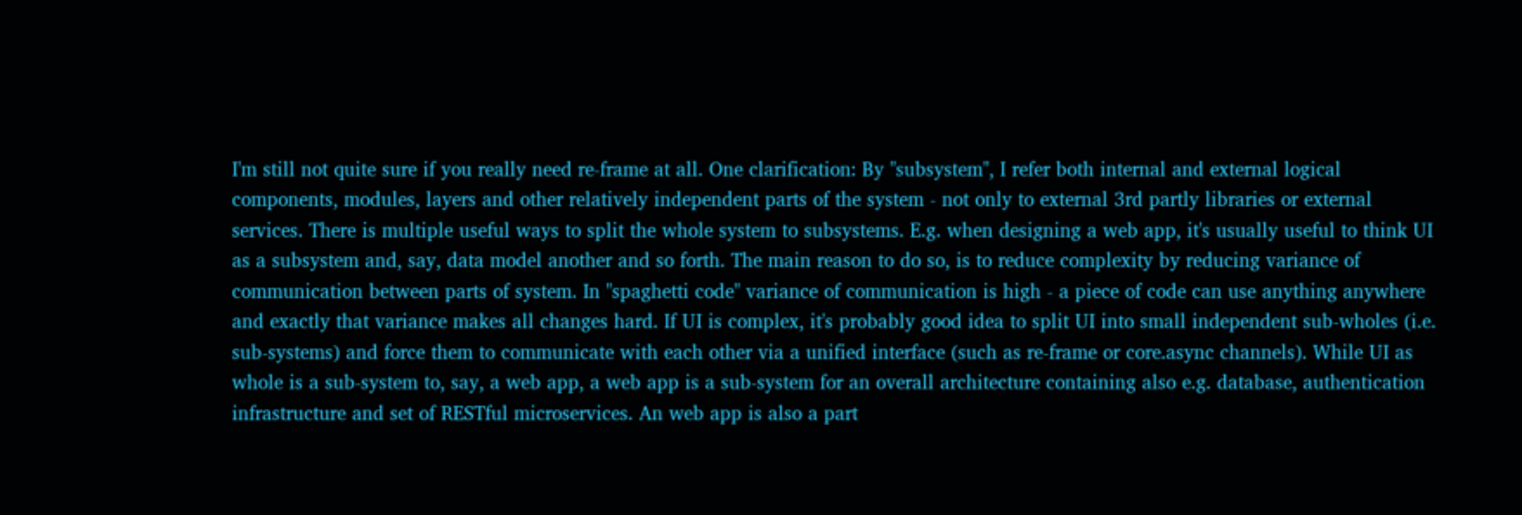I'm still not quite sure if you really need re-frame at all. One clarification: By "subsystem", I refer both internal and external logical components, modules, layers and other relatively independent parts of the system - not only to external 3rd partly libraries or external services. There is multiple useful ways to split the whole system to subsystems. E.g. when designing a web app, it's usually useful to think UI as a subsystem and, say, data model another and so forth. The main reason to do so, is to reduce complexity by reducing variance of communication between parts of system. In "spaghetti code" variance of communication is high - a piece of code can use anything anywhere and exactly that variance makes all changes hard. If UI is complex, it's probably good idea to split UI into small independent sub-wholes (i.e. sub-systems) and force them to communicate with each other via a unified interface (such as re-frame or core.async channels). While UI as whole is a sub-system to, say, a web app, a web app is a sub-system for an overall architecture containing also e.g. database, authentication infrastructure and set of RESTful microservices. An web app is also a part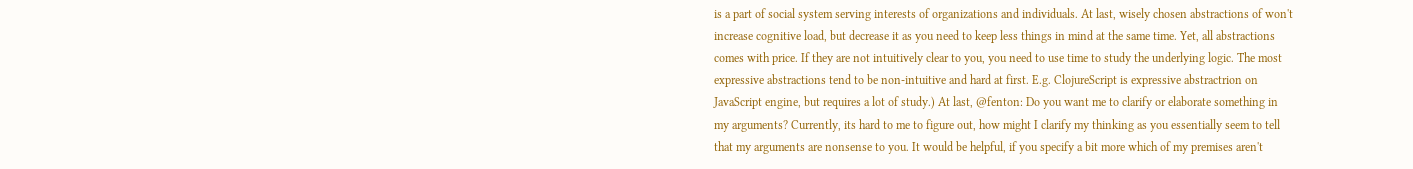is a part of social system serving interests of organizations and individuals. At last, wisely chosen abstractions of won't increase cognitive load, but decrease it as you need to keep less things in mind at the same time. Yet, all abstractions comes with price. If they are not intuitively clear to you, you need to use time to study the underlying logic. The most expressive abstractions tend to be non-intuitive and hard at first. E.g. ClojureScript is expressive abstractrion on JavaScript engine, but requires a lot of study.) At last, @fenton: Do you want me to clarify or elaborate something in my arguments? Currently, its hard to me to figure out, how might I clarify my thinking as you essentially seem to tell that my arguments are nonsense to you. It would be helpful, if you specify a bit more which of my premises aren't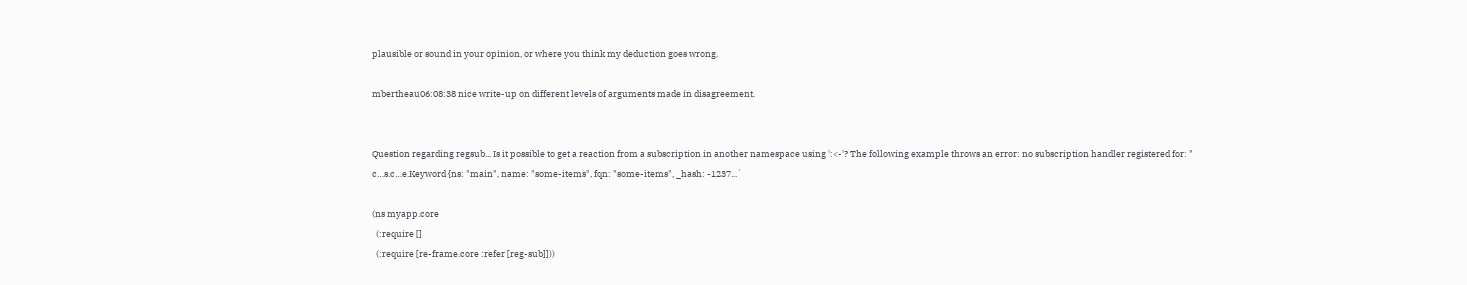plausible or sound in your opinion, or where you think my deduction goes wrong.

mbertheau06:08:38 nice write-up on different levels of arguments made in disagreement.


Question regarding regsub... Is it possible to get a reaction from a subscription in another namespace using ':<-'? The following example throws an error: no subscription handler registered for: " c…s.c…e.Keyword {ns: "main", name: "some-items", fqn: "some-items", _hash: -1237...`

(ns myapp.core
  (:require []
  (:require [re-frame.core :refer [reg-sub]]))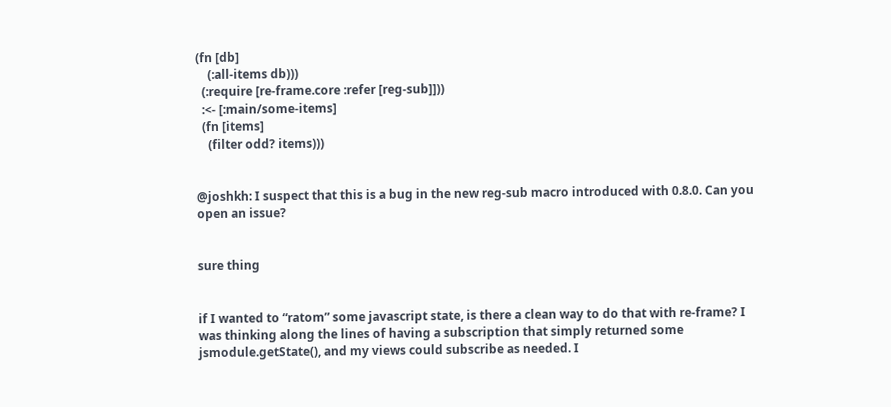(fn [db]
    (:all-items db)))
  (:require [re-frame.core :refer [reg-sub]]))
  :<- [:main/some-items]
  (fn [items]
    (filter odd? items)))


@joshkh: I suspect that this is a bug in the new reg-sub macro introduced with 0.8.0. Can you open an issue?


sure thing


if I wanted to “ratom” some javascript state, is there a clean way to do that with re-frame? I was thinking along the lines of having a subscription that simply returned some jsmodule.getState(), and my views could subscribe as needed. I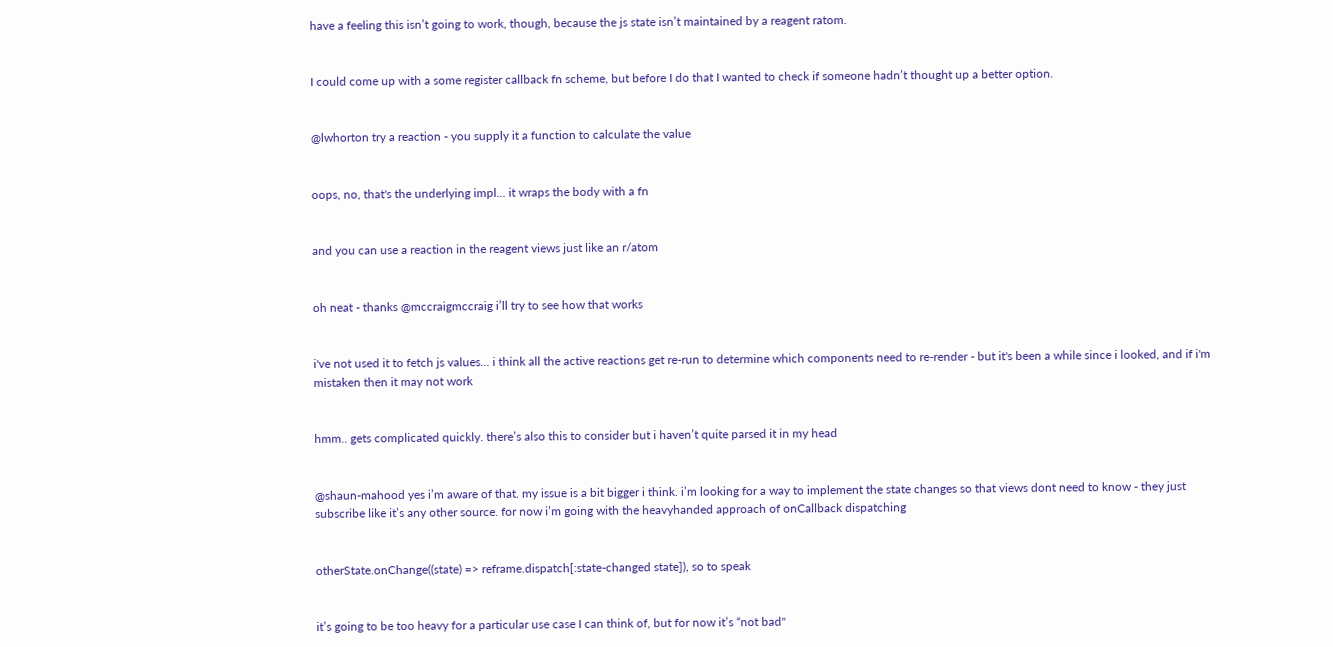have a feeling this isn’t going to work, though, because the js state isn’t maintained by a reagent ratom.


I could come up with a some register callback fn scheme, but before I do that I wanted to check if someone hadn’t thought up a better option.


@lwhorton try a reaction - you supply it a function to calculate the value


oops, no, that's the underlying impl... it wraps the body with a fn


and you can use a reaction in the reagent views just like an r/atom


oh neat - thanks @mccraigmccraig i’ll try to see how that works


i've not used it to fetch js values... i think all the active reactions get re-run to determine which components need to re-render - but it's been a while since i looked, and if i'm mistaken then it may not work


hmm.. gets complicated quickly. there’s also this to consider but i haven’t quite parsed it in my head


@shaun-mahood yes i’m aware of that. my issue is a bit bigger i think. i’m looking for a way to implement the state changes so that views dont need to know - they just subscribe like it’s any other source. for now i’m going with the heavyhanded approach of onCallback dispatching


otherState.onChange((state) => reframe.dispatch[:state-changed state]), so to speak


it’s going to be too heavy for a particular use case I can think of, but for now it’s “not bad"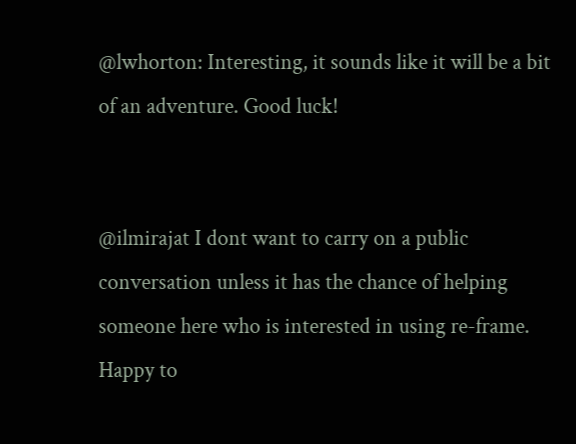@lwhorton: Interesting, it sounds like it will be a bit of an adventure. Good luck!


@ilmirajat I dont want to carry on a public conversation unless it has the chance of helping someone here who is interested in using re-frame. Happy to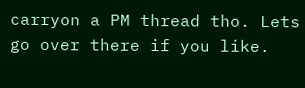carryon a PM thread tho. Lets go over there if you like.